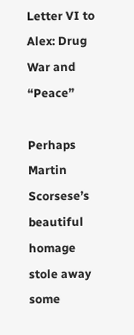Letter VI to Alex: Drug War and “Peace”

Perhaps Martin Scorsese’s beautiful homage stole away some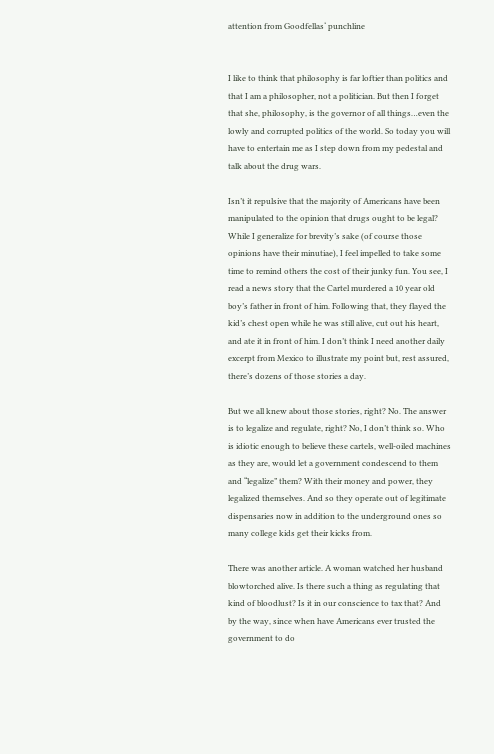attention from Goodfellas‘ punchline


I like to think that philosophy is far loftier than politics and that I am a philosopher, not a politician. But then I forget that she, philosophy, is the governor of all things…even the lowly and corrupted politics of the world. So today you will have to entertain me as I step down from my pedestal and talk about the drug wars.

Isn’t it repulsive that the majority of Americans have been manipulated to the opinion that drugs ought to be legal? While I generalize for brevity’s sake (of course those opinions have their minutiae), I feel impelled to take some time to remind others the cost of their junky fun. You see, I read a news story that the Cartel murdered a 10 year old boy’s father in front of him. Following that, they flayed the kid’s chest open while he was still alive, cut out his heart, and ate it in front of him. I don’t think I need another daily excerpt from Mexico to illustrate my point but, rest assured, there’s dozens of those stories a day.

But we all knew about those stories, right? No. The answer is to legalize and regulate, right? No, I don’t think so. Who is idiotic enough to believe these cartels, well-oiled machines as they are, would let a government condescend to them and “legalize” them? With their money and power, they legalized themselves. And so they operate out of legitimate dispensaries now in addition to the underground ones so many college kids get their kicks from.

There was another article. A woman watched her husband blowtorched alive. Is there such a thing as regulating that kind of bloodlust? Is it in our conscience to tax that? And by the way, since when have Americans ever trusted the government to do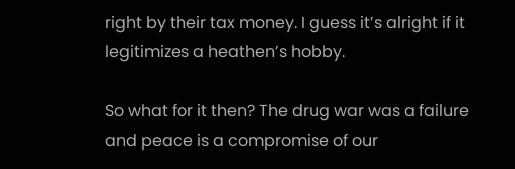right by their tax money. I guess it’s alright if it legitimizes a heathen’s hobby.

So what for it then? The drug war was a failure and peace is a compromise of our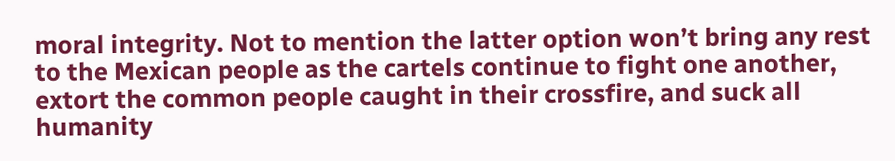moral integrity. Not to mention the latter option won’t bring any rest to the Mexican people as the cartels continue to fight one another, extort the common people caught in their crossfire, and suck all humanity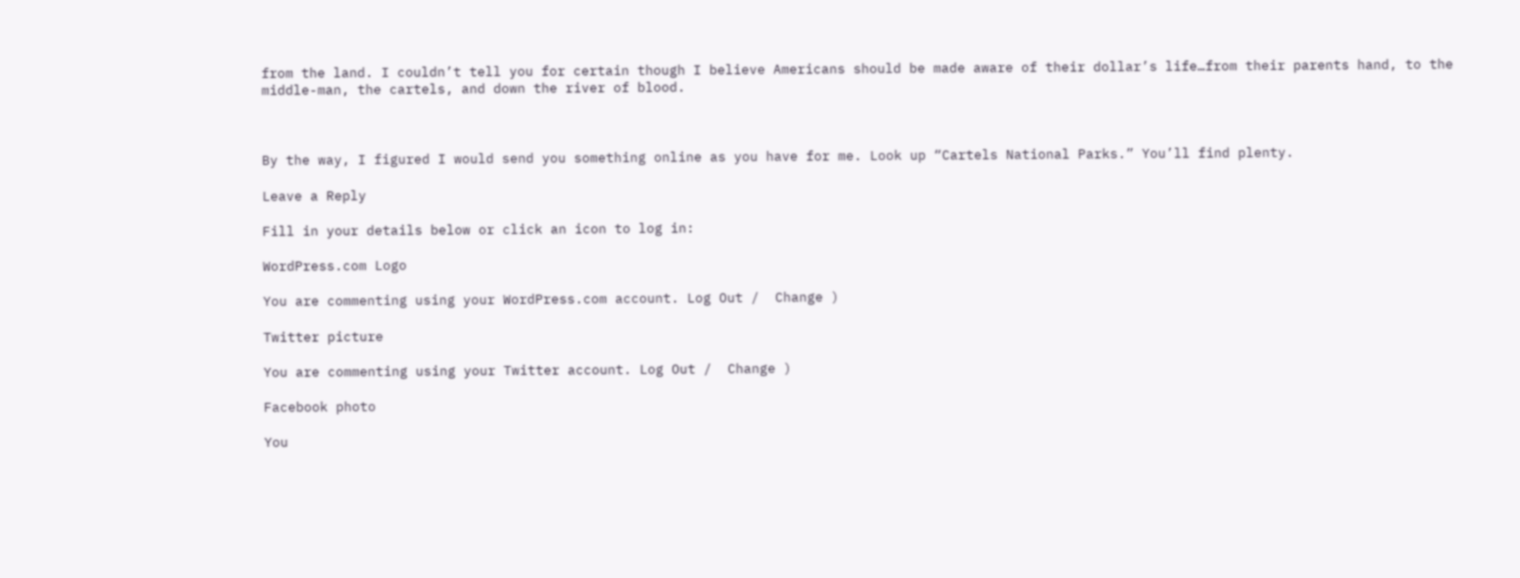from the land. I couldn’t tell you for certain though I believe Americans should be made aware of their dollar’s life…from their parents hand, to the middle-man, the cartels, and down the river of blood.



By the way, I figured I would send you something online as you have for me. Look up “Cartels National Parks.” You’ll find plenty.

Leave a Reply

Fill in your details below or click an icon to log in:

WordPress.com Logo

You are commenting using your WordPress.com account. Log Out /  Change )

Twitter picture

You are commenting using your Twitter account. Log Out /  Change )

Facebook photo

You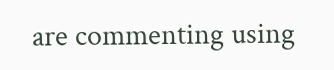are commenting using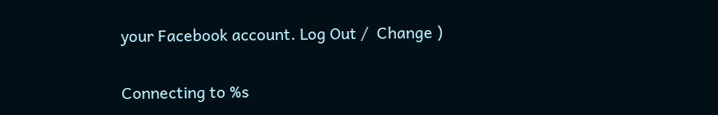your Facebook account. Log Out /  Change )

Connecting to %s